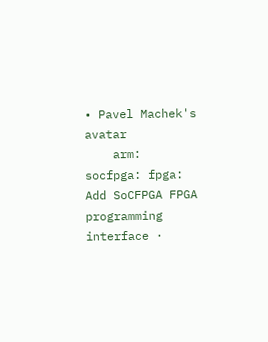• Pavel Machek's avatar
    arm: socfpga: fpga: Add SoCFPGA FPGA programming interface ·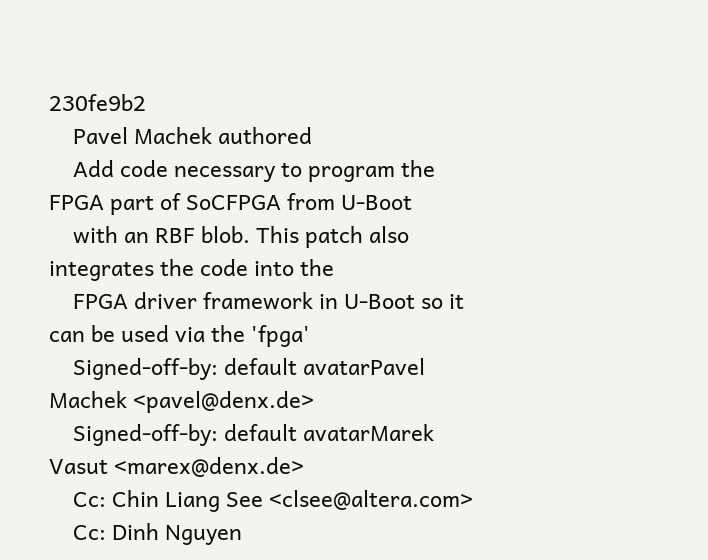230fe9b2
    Pavel Machek authored
    Add code necessary to program the FPGA part of SoCFPGA from U-Boot
    with an RBF blob. This patch also integrates the code into the
    FPGA driver framework in U-Boot so it can be used via the 'fpga'
    Signed-off-by: default avatarPavel Machek <pavel@denx.de>
    Signed-off-by: default avatarMarek Vasut <marex@denx.de>
    Cc: Chin Liang See <clsee@altera.com>
    Cc: Dinh Nguyen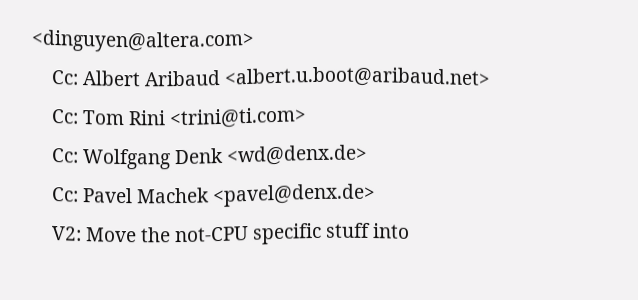<dinguyen@altera.com>
    Cc: Albert Aribaud <albert.u.boot@aribaud.net>
    Cc: Tom Rini <trini@ti.com>
    Cc: Wolfgang Denk <wd@denx.de>
    Cc: Pavel Machek <pavel@denx.de>
    V2: Move the not-CPU specific stuff into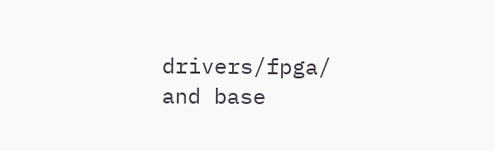drivers/fpga/ and base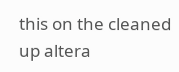this on the cleaned up altera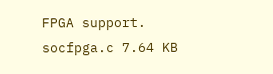FPGA support.
socfpga.c 7.64 KB